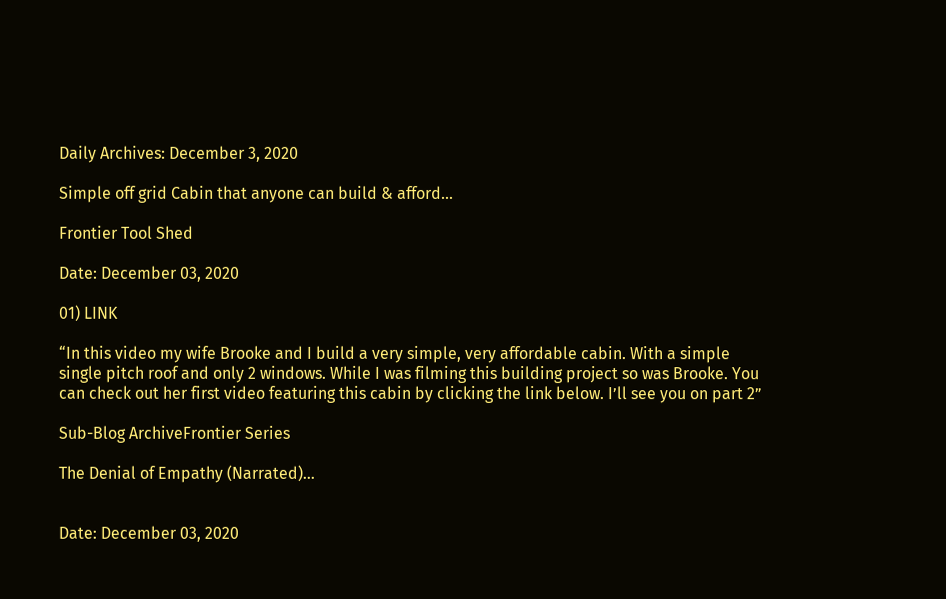Daily Archives: December 3, 2020

Simple off grid Cabin that anyone can build & afford…

Frontier Tool Shed

Date: December 03, 2020

01) LINK

“In this video my wife Brooke and I build a very simple, very affordable cabin. With a simple single pitch roof and only 2 windows. While I was filming this building project so was Brooke. You can check out her first video featuring this cabin by clicking the link below. I’ll see you on part 2”

Sub-Blog ArchiveFrontier Series

The Denial of Empathy (Narrated)…


Date: December 03, 2020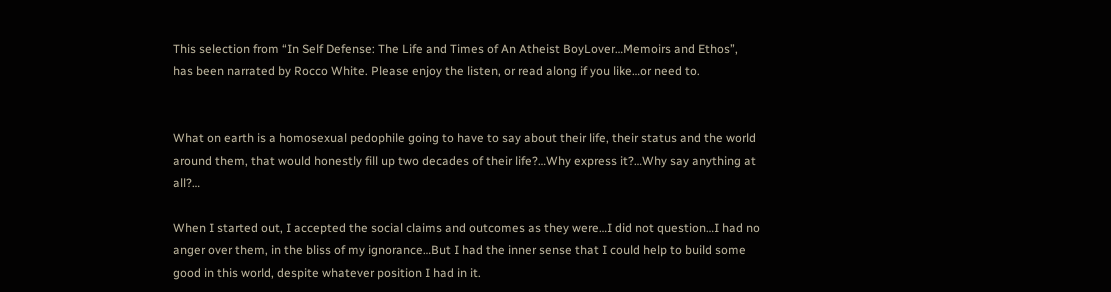This selection from “In Self Defense: The Life and Times of An Atheist BoyLover…Memoirs and Ethos”, has been narrated by Rocco White. Please enjoy the listen, or read along if you like…or need to.


What on earth is a homosexual pedophile going to have to say about their life, their status and the world around them, that would honestly fill up two decades of their life?…Why express it?…Why say anything at all?…

When I started out, I accepted the social claims and outcomes as they were…I did not question…I had no anger over them, in the bliss of my ignorance…But I had the inner sense that I could help to build some good in this world, despite whatever position I had in it.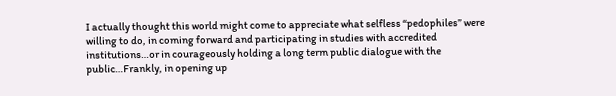I actually thought this world might come to appreciate what selfless “pedophiles” were willing to do, in coming forward and participating in studies with accredited institutions…or in courageously holding a long term public dialogue with the public…Frankly, in opening up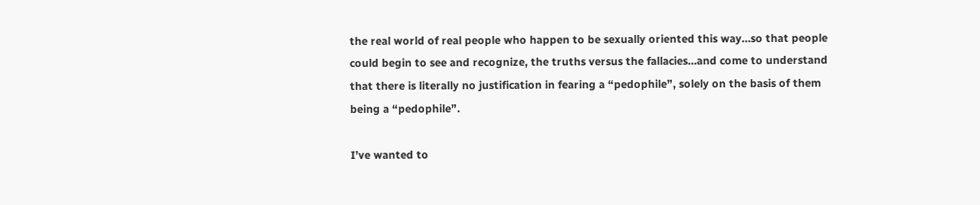the real world of real people who happen to be sexually oriented this way…so that people could begin to see and recognize, the truths versus the fallacies…and come to understand that there is literally no justification in fearing a “pedophile”, solely on the basis of them being a “pedophile”.

I’ve wanted to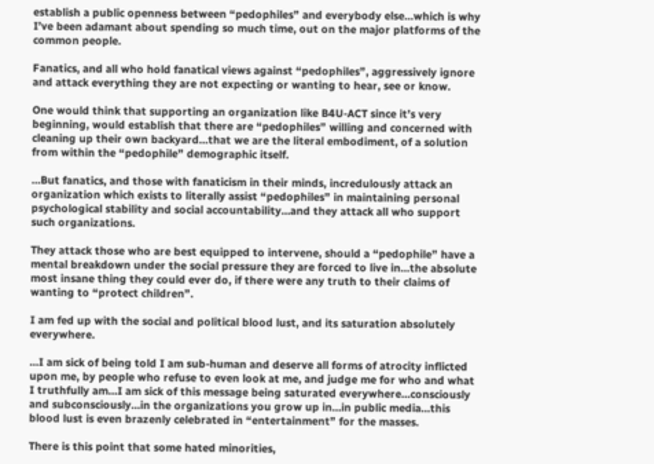establish a public openness between “pedophiles” and everybody else…which is why I’ve been adamant about spending so much time, out on the major platforms of the common people.

Fanatics, and all who hold fanatical views against “pedophiles”, aggressively ignore and attack everything they are not expecting or wanting to hear, see or know.

One would think that supporting an organization like B4U-ACT since it’s very beginning, would establish that there are “pedophiles” willing and concerned with cleaning up their own backyard…that we are the literal embodiment, of a solution from within the “pedophile” demographic itself.

…But fanatics, and those with fanaticism in their minds, incredulously attack an organization which exists to literally assist “pedophiles” in maintaining personal psychological stability and social accountability…and they attack all who support such organizations.

They attack those who are best equipped to intervene, should a “pedophile” have a mental breakdown under the social pressure they are forced to live in…the absolute most insane thing they could ever do, if there were any truth to their claims of wanting to “protect children”.

I am fed up with the social and political blood lust, and its saturation absolutely everywhere.

…I am sick of being told I am sub-human and deserve all forms of atrocity inflicted upon me, by people who refuse to even look at me, and judge me for who and what I truthfully am…I am sick of this message being saturated everywhere…consciously and subconsciously…in the organizations you grow up in…in public media…this blood lust is even brazenly celebrated in “entertainment” for the masses.

There is this point that some hated minorities,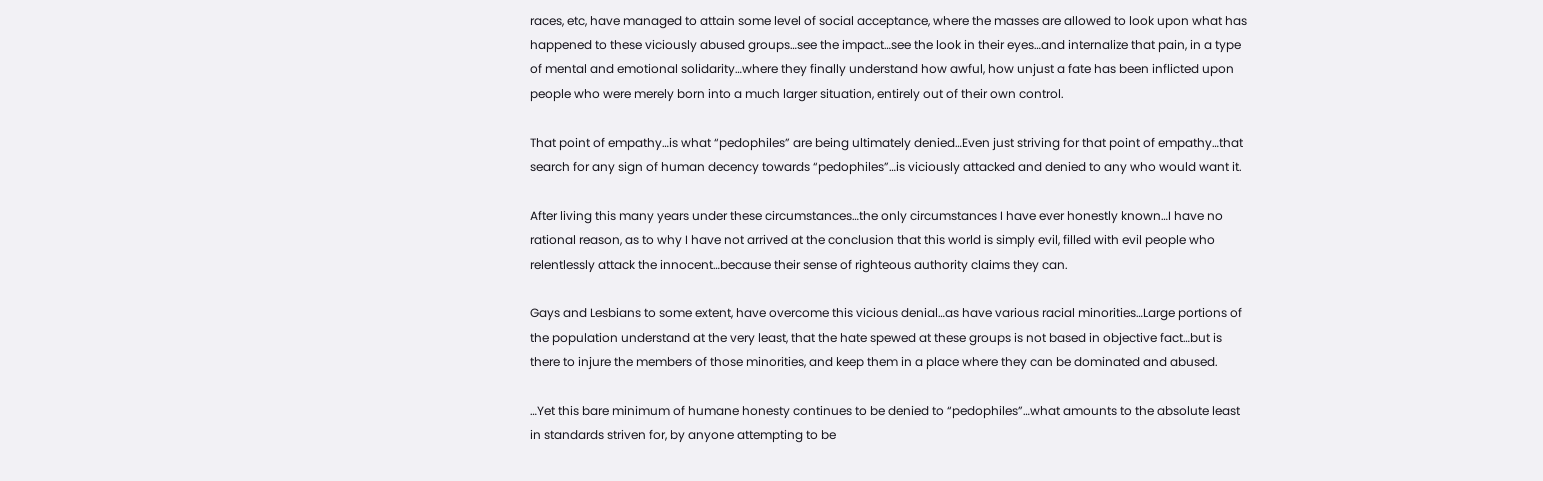races, etc, have managed to attain some level of social acceptance, where the masses are allowed to look upon what has happened to these viciously abused groups…see the impact…see the look in their eyes…and internalize that pain, in a type of mental and emotional solidarity…where they finally understand how awful, how unjust a fate has been inflicted upon people who were merely born into a much larger situation, entirely out of their own control.

That point of empathy…is what “pedophiles” are being ultimately denied…Even just striving for that point of empathy…that search for any sign of human decency towards “pedophiles”…is viciously attacked and denied to any who would want it.

After living this many years under these circumstances…the only circumstances I have ever honestly known…I have no rational reason, as to why I have not arrived at the conclusion that this world is simply evil, filled with evil people who relentlessly attack the innocent…because their sense of righteous authority claims they can.

Gays and Lesbians to some extent, have overcome this vicious denial…as have various racial minorities…Large portions of the population understand at the very least, that the hate spewed at these groups is not based in objective fact…but is there to injure the members of those minorities, and keep them in a place where they can be dominated and abused.

…Yet this bare minimum of humane honesty continues to be denied to “pedophiles”…what amounts to the absolute least in standards striven for, by anyone attempting to be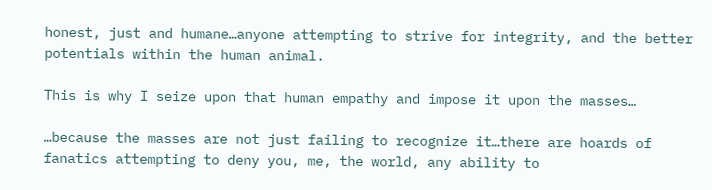honest, just and humane…anyone attempting to strive for integrity, and the better potentials within the human animal.

This is why I seize upon that human empathy and impose it upon the masses…

…because the masses are not just failing to recognize it…there are hoards of fanatics attempting to deny you, me, the world, any ability to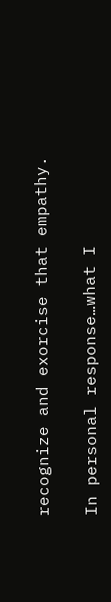recognize and exorcise that empathy.

In personal response…what I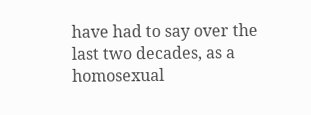have had to say over the last two decades, as a homosexual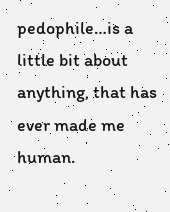pedophile…is a little bit about anything, that has ever made me human.